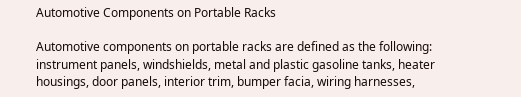Automotive Components on Portable Racks

Automotive components on portable racks are defined as the following: instrument panels, windshields, metal and plastic gasoline tanks, heater housings, door panels, interior trim, bumper facia, wiring harnesses,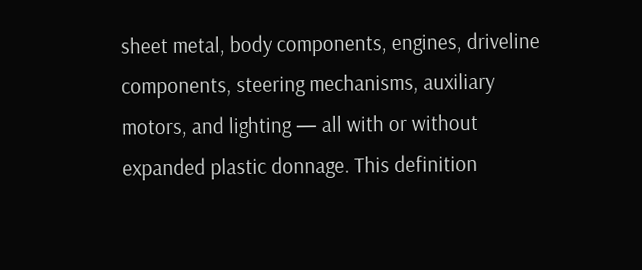sheet metal, body components, engines, driveline components, steering mechanisms, auxiliary motors, and lighting — all with or without expanded plastic donnage. This definition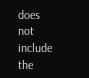does not include the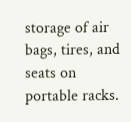storage of air bags, tires, and seats on portable racks.